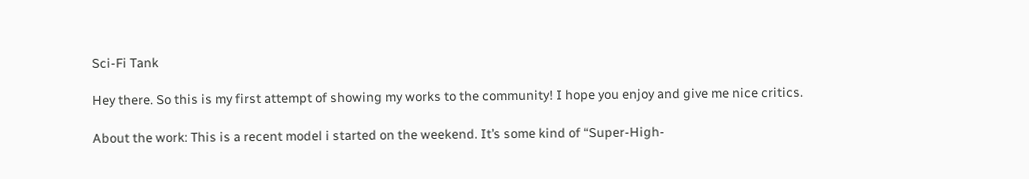Sci-Fi Tank

Hey there. So this is my first attempt of showing my works to the community! I hope you enjoy and give me nice critics.

About the work: This is a recent model i started on the weekend. It’s some kind of “Super-High-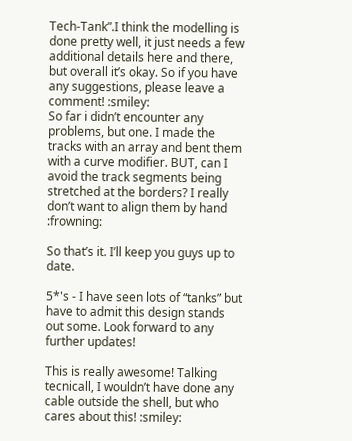Tech-Tank”.I think the modelling is done pretty well, it just needs a few additional details here and there, but overall it’s okay. So if you have any suggestions, please leave a comment! :smiley:
So far i didn’t encounter any problems, but one. I made the tracks with an array and bent them with a curve modifier. BUT, can I avoid the track segments being stretched at the borders? I really don’t want to align them by hand :frowning:

So that’s it. I’ll keep you guys up to date.

5*'s - I have seen lots of “tanks” but have to admit this design stands out some. Look forward to any further updates!

This is really awesome! Talking tecnicall, I wouldn’t have done any cable outside the shell, but who cares about this! :smiley: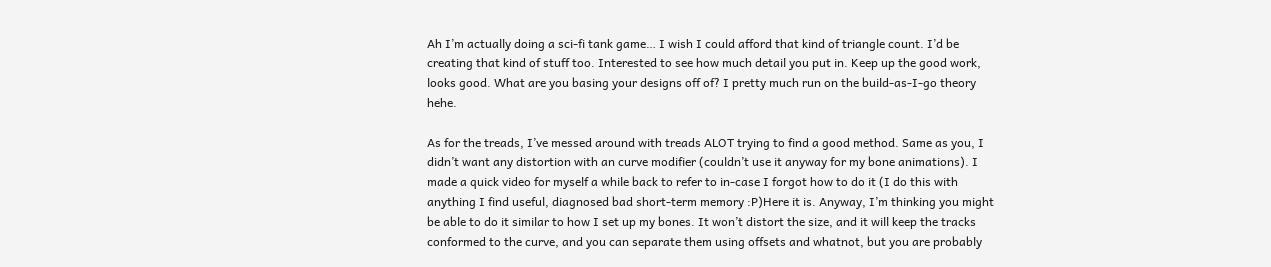Ah I’m actually doing a sci-fi tank game… I wish I could afford that kind of triangle count. I’d be creating that kind of stuff too. Interested to see how much detail you put in. Keep up the good work, looks good. What are you basing your designs off of? I pretty much run on the build-as-I-go theory hehe.

As for the treads, I’ve messed around with treads ALOT trying to find a good method. Same as you, I didn’t want any distortion with an curve modifier (couldn’t use it anyway for my bone animations). I made a quick video for myself a while back to refer to in-case I forgot how to do it (I do this with anything I find useful, diagnosed bad short-term memory :P)Here it is. Anyway, I’m thinking you might be able to do it similar to how I set up my bones. It won’t distort the size, and it will keep the tracks conformed to the curve, and you can separate them using offsets and whatnot, but you are probably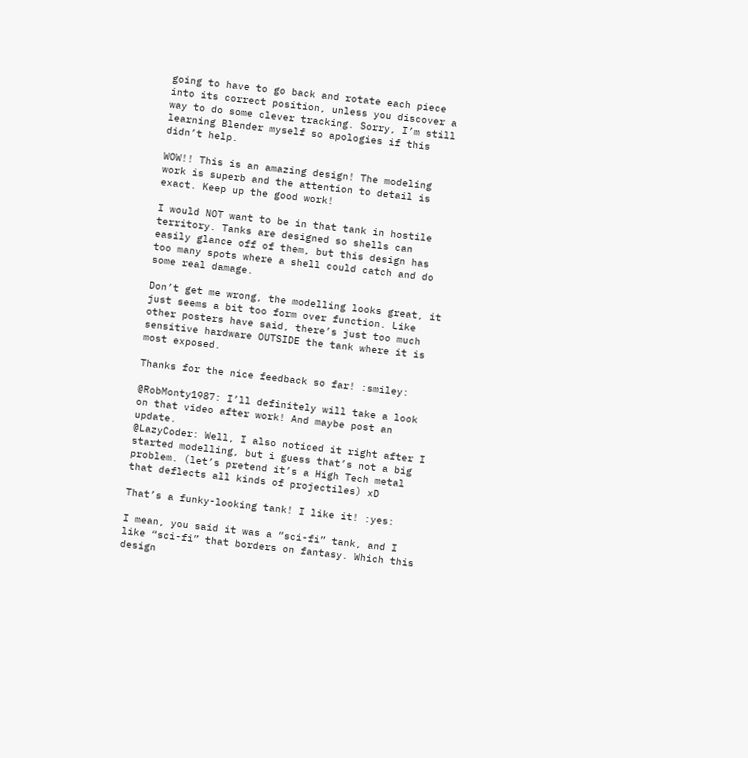going to have to go back and rotate each piece into its correct position, unless you discover a way to do some clever tracking. Sorry, I’m still learning Blender myself so apologies if this didn’t help.

WOW!! This is an amazing design! The modeling work is superb and the attention to detail is exact. Keep up the good work!

I would NOT want to be in that tank in hostile territory. Tanks are designed so shells can easily glance off of them, but this design has too many spots where a shell could catch and do some real damage.

Don’t get me wrong, the modelling looks great, it just seems a bit too form over function. Like other posters have said, there’s just too much sensitive hardware OUTSIDE the tank where it is most exposed.

Thanks for the nice feedback so far! :smiley:

@RobMonty1987: I’ll definitely will take a look on that video after work! And maybe post an update.
@LazyCoder: Well, I also noticed it right after I started modelling, but i guess that’s not a big problem. (let’s pretend it’s a High Tech metal that deflects all kinds of projectiles) xD

That’s a funky-looking tank! I like it! :yes:

I mean, you said it was a “sci-fi” tank, and I like “sci-fi” that borders on fantasy. Which this design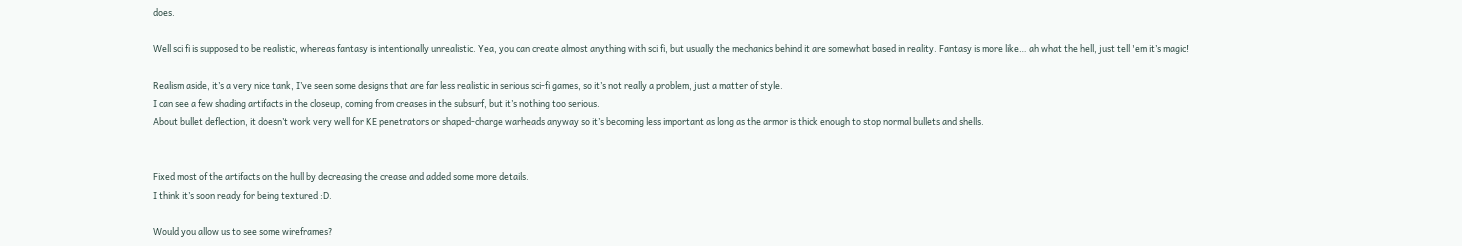does.

Well sci fi is supposed to be realistic, whereas fantasy is intentionally unrealistic. Yea, you can create almost anything with sci fi, but usually the mechanics behind it are somewhat based in reality. Fantasy is more like… ah what the hell, just tell 'em it’s magic!

Realism aside, it’s a very nice tank, I’ve seen some designs that are far less realistic in serious sci-fi games, so it’s not really a problem, just a matter of style.
I can see a few shading artifacts in the closeup, coming from creases in the subsurf, but it’s nothing too serious.
About bullet deflection, it doesn’t work very well for KE penetrators or shaped-charge warheads anyway so it’s becoming less important as long as the armor is thick enough to stop normal bullets and shells.


Fixed most of the artifacts on the hull by decreasing the crease and added some more details.
I think it’s soon ready for being textured :D.

Would you allow us to see some wireframes?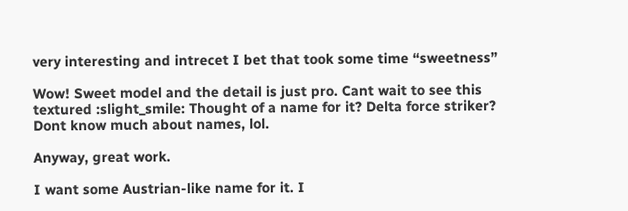very interesting and intrecet I bet that took some time “sweetness”

Wow! Sweet model and the detail is just pro. Cant wait to see this textured :slight_smile: Thought of a name for it? Delta force striker? Dont know much about names, lol.

Anyway, great work.

I want some Austrian-like name for it. I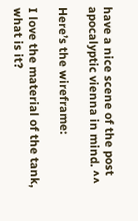have a nice scene of the post apocalyptic vienna in mind. ^^

Here’s the wireframe:

I love the material of the tank, what is it?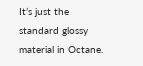It’s just the standard glossy material in Octane.